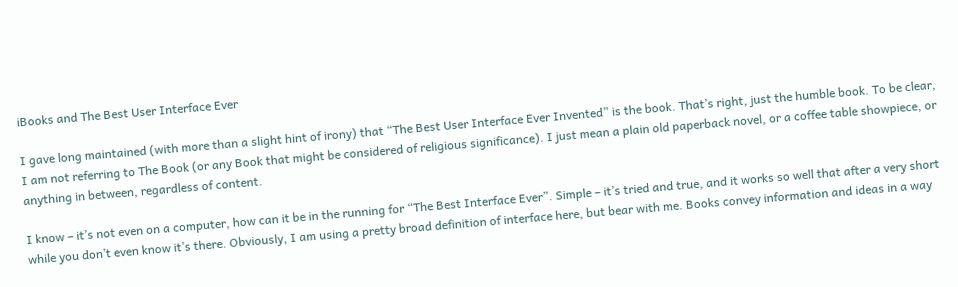iBooks and The Best User Interface Ever

I gave long maintained (with more than a slight hint of irony) that “The Best User Interface Ever Invented” is the book. That’s right, just the humble book. To be clear, I am not referring to The Book (or any Book that might be considered of religious significance). I just mean a plain old paperback novel, or a coffee table showpiece, or anything in between, regardless of content.

I know – it’s not even on a computer, how can it be in the running for “The Best Interface Ever”. Simple – it’s tried and true, and it works so well that after a very short while you don’t even know it’s there. Obviously, I am using a pretty broad definition of interface here, but bear with me. Books convey information and ideas in a way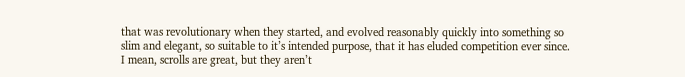that was revolutionary when they started, and evolved reasonably quickly into something so slim and elegant, so suitable to it’s intended purpose, that it has eluded competition ever since. I mean, scrolls are great, but they aren’t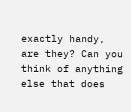exactly handy, are they? Can you think of anything else that does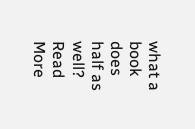what a book does half as well? Read More